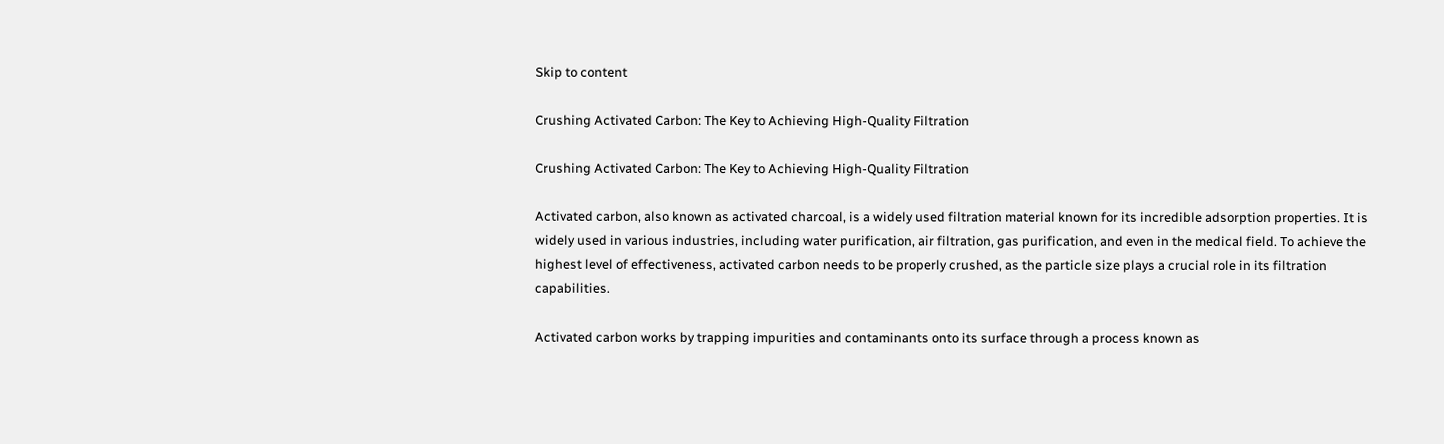Skip to content

Crushing Activated Carbon: The Key to Achieving High-Quality Filtration

Crushing Activated Carbon: The Key to Achieving High-Quality Filtration

Activated carbon, also known as activated charcoal, is a widely used filtration material known for its incredible adsorption properties. It is widely used in various industries, including water purification, air filtration, gas purification, and even in the medical field. To achieve the highest level of effectiveness, activated carbon needs to be properly crushed, as the particle size plays a crucial role in its filtration capabilities.

Activated carbon works by trapping impurities and contaminants onto its surface through a process known as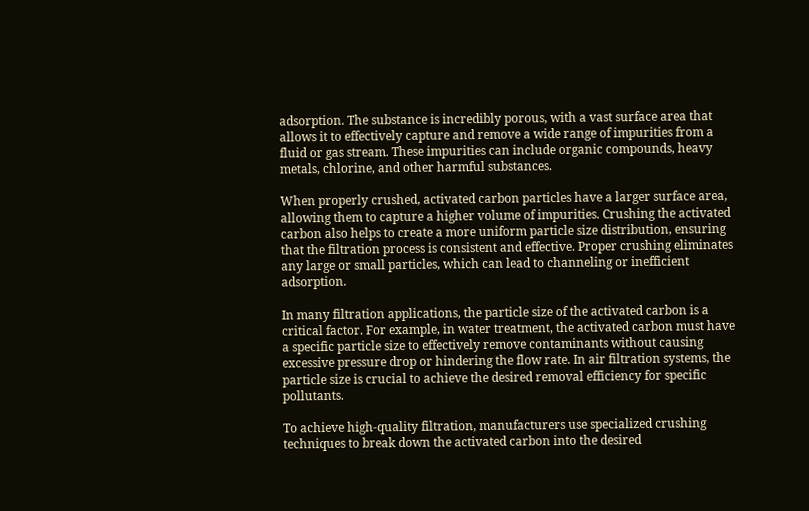adsorption. The substance is incredibly porous, with a vast surface area that allows it to effectively capture and remove a wide range of impurities from a fluid or gas stream. These impurities can include organic compounds, heavy metals, chlorine, and other harmful substances.

When properly crushed, activated carbon particles have a larger surface area, allowing them to capture a higher volume of impurities. Crushing the activated carbon also helps to create a more uniform particle size distribution, ensuring that the filtration process is consistent and effective. Proper crushing eliminates any large or small particles, which can lead to channeling or inefficient adsorption.

In many filtration applications, the particle size of the activated carbon is a critical factor. For example, in water treatment, the activated carbon must have a specific particle size to effectively remove contaminants without causing excessive pressure drop or hindering the flow rate. In air filtration systems, the particle size is crucial to achieve the desired removal efficiency for specific pollutants.

To achieve high-quality filtration, manufacturers use specialized crushing techniques to break down the activated carbon into the desired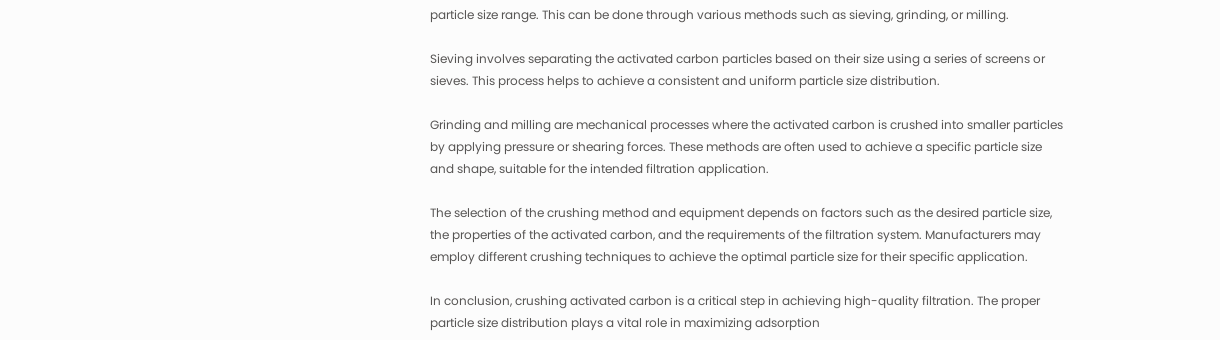particle size range. This can be done through various methods such as sieving, grinding, or milling.

Sieving involves separating the activated carbon particles based on their size using a series of screens or sieves. This process helps to achieve a consistent and uniform particle size distribution.

Grinding and milling are mechanical processes where the activated carbon is crushed into smaller particles by applying pressure or shearing forces. These methods are often used to achieve a specific particle size and shape, suitable for the intended filtration application.

The selection of the crushing method and equipment depends on factors such as the desired particle size, the properties of the activated carbon, and the requirements of the filtration system. Manufacturers may employ different crushing techniques to achieve the optimal particle size for their specific application.

In conclusion, crushing activated carbon is a critical step in achieving high-quality filtration. The proper particle size distribution plays a vital role in maximizing adsorption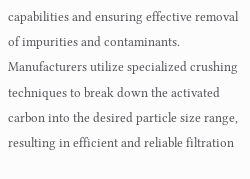capabilities and ensuring effective removal of impurities and contaminants. Manufacturers utilize specialized crushing techniques to break down the activated carbon into the desired particle size range, resulting in efficient and reliable filtration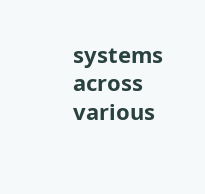systems across various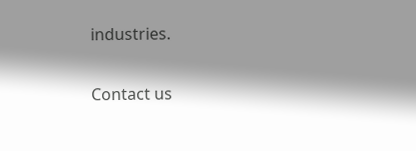industries.

Contact us